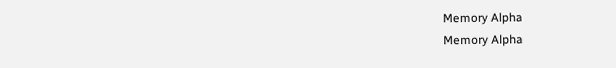Memory Alpha
Memory Alpha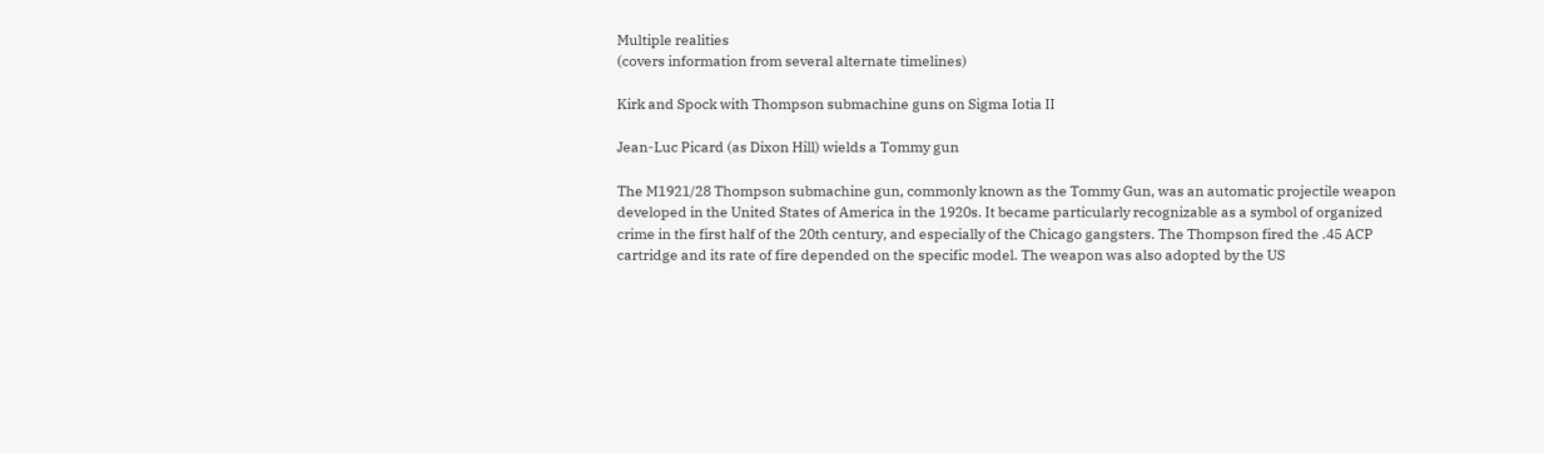Multiple realities
(covers information from several alternate timelines)

Kirk and Spock with Thompson submachine guns on Sigma Iotia II

Jean-Luc Picard (as Dixon Hill) wields a Tommy gun

The M1921/28 Thompson submachine gun, commonly known as the Tommy Gun, was an automatic projectile weapon developed in the United States of America in the 1920s. It became particularly recognizable as a symbol of organized crime in the first half of the 20th century, and especially of the Chicago gangsters. The Thompson fired the .45 ACP cartridge and its rate of fire depended on the specific model. The weapon was also adopted by the US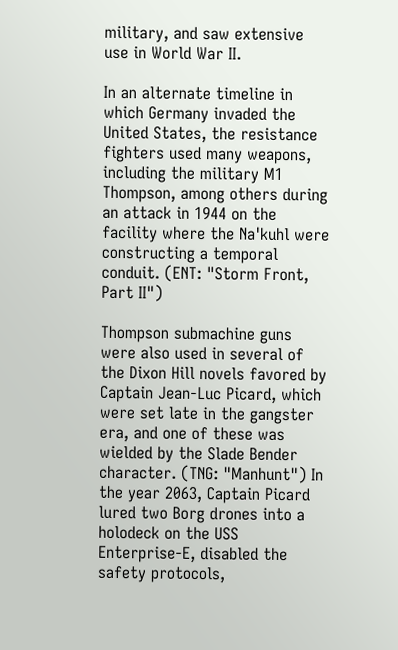military, and saw extensive use in World War II.

In an alternate timeline in which Germany invaded the United States, the resistance fighters used many weapons, including the military M1 Thompson, among others during an attack in 1944 on the facility where the Na'kuhl were constructing a temporal conduit. (ENT: "Storm Front, Part II")

Thompson submachine guns were also used in several of the Dixon Hill novels favored by Captain Jean-Luc Picard, which were set late in the gangster era, and one of these was wielded by the Slade Bender character. (TNG: "Manhunt") In the year 2063, Captain Picard lured two Borg drones into a holodeck on the USS Enterprise-E, disabled the safety protocols,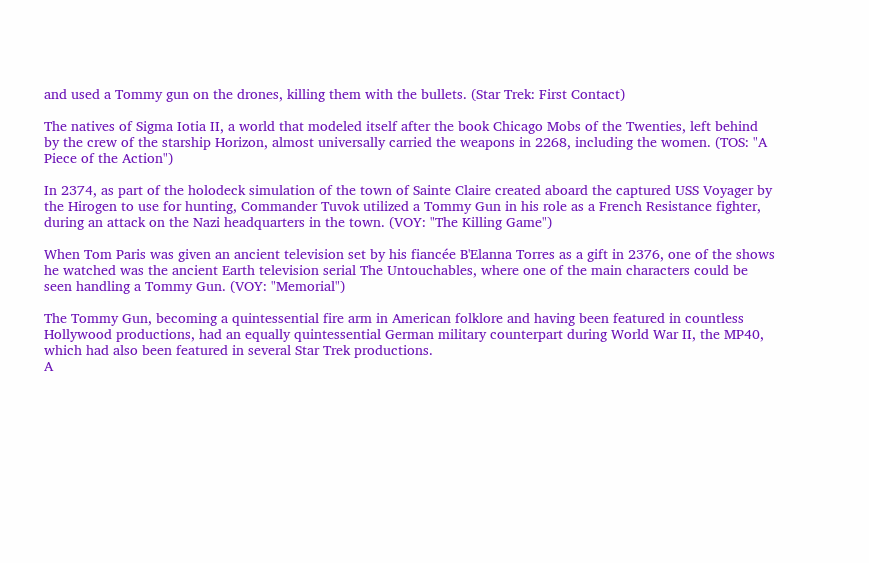and used a Tommy gun on the drones, killing them with the bullets. (Star Trek: First Contact)

The natives of Sigma Iotia II, a world that modeled itself after the book Chicago Mobs of the Twenties, left behind by the crew of the starship Horizon, almost universally carried the weapons in 2268, including the women. (TOS: "A Piece of the Action")

In 2374, as part of the holodeck simulation of the town of Sainte Claire created aboard the captured USS Voyager by the Hirogen to use for hunting, Commander Tuvok utilized a Tommy Gun in his role as a French Resistance fighter, during an attack on the Nazi headquarters in the town. (VOY: "The Killing Game")

When Tom Paris was given an ancient television set by his fiancée B'Elanna Torres as a gift in 2376, one of the shows he watched was the ancient Earth television serial The Untouchables, where one of the main characters could be seen handling a Tommy Gun. (VOY: "Memorial")

The Tommy Gun, becoming a quintessential fire arm in American folklore and having been featured in countless Hollywood productions, had an equally quintessential German military counterpart during World War II, the MP40, which had also been featured in several Star Trek productions.
A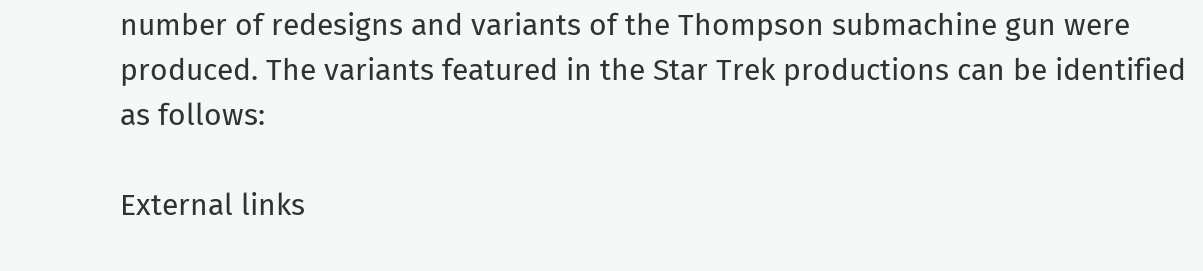number of redesigns and variants of the Thompson submachine gun were produced. The variants featured in the Star Trek productions can be identified as follows:

External links